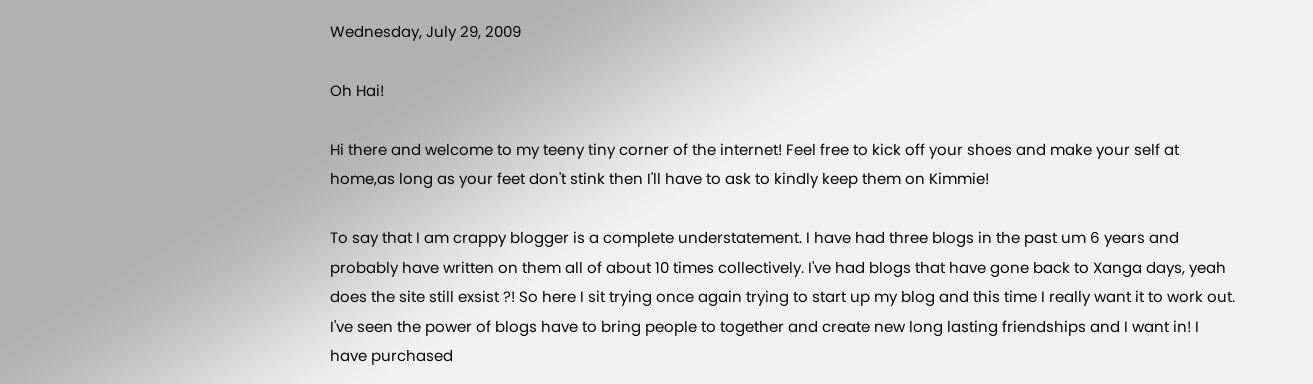Wednesday, July 29, 2009

Oh Hai!

Hi there and welcome to my teeny tiny corner of the internet! Feel free to kick off your shoes and make your self at home,as long as your feet don't stink then I'll have to ask to kindly keep them on Kimmie!

To say that I am crappy blogger is a complete understatement. I have had three blogs in the past um 6 years and probably have written on them all of about 10 times collectively. I've had blogs that have gone back to Xanga days, yeah does the site still exsist ?! So here I sit trying once again trying to start up my blog and this time I really want it to work out. I've seen the power of blogs have to bring people to together and create new long lasting friendships and I want in! I have purchased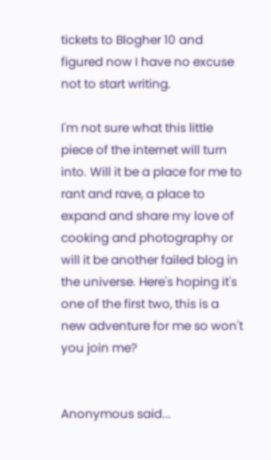tickets to Blogher 10 and figured now I have no excuse not to start writing.

I'm not sure what this little piece of the internet will turn into. Will it be a place for me to rant and rave, a place to expand and share my love of cooking and photography or will it be another failed blog in the universe. Here's hoping it's one of the first two, this is a new adventure for me so won't you join me?


Anonymous said...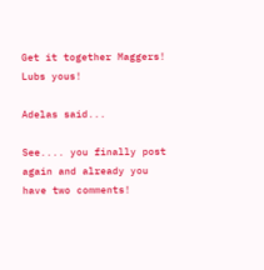Get it together Maggers! Lubs yous!

Adelas said...

See.... you finally post again and already you have two comments!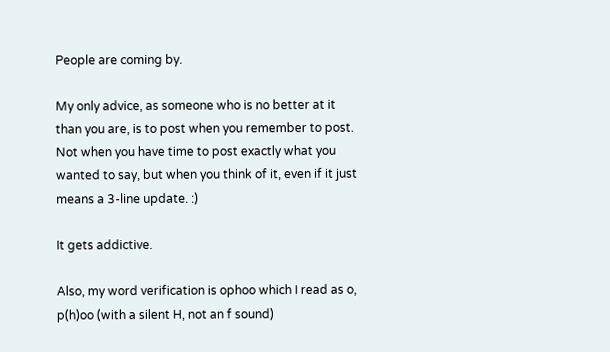People are coming by.

My only advice, as someone who is no better at it than you are, is to post when you remember to post. Not when you have time to post exactly what you wanted to say, but when you think of it, even if it just means a 3-line update. :)

It gets addictive.

Also, my word verification is ophoo which I read as o, p(h)oo (with a silent H, not an f sound)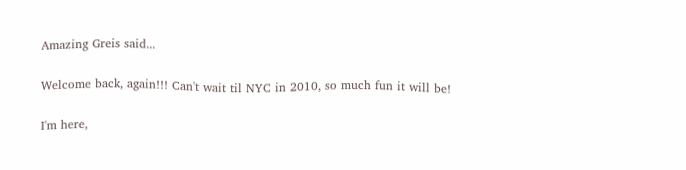Amazing Greis said...

Welcome back, again!!! Can't wait til NYC in 2010, so much fun it will be!

I'm here,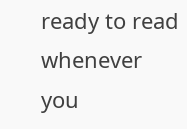ready to read whenever you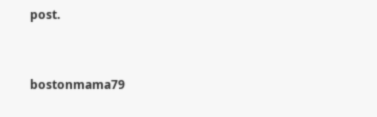post.


bostonmama79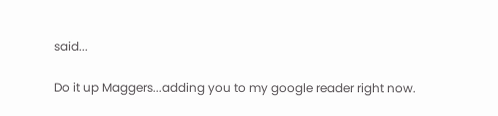said...

Do it up Maggers...adding you to my google reader right now.